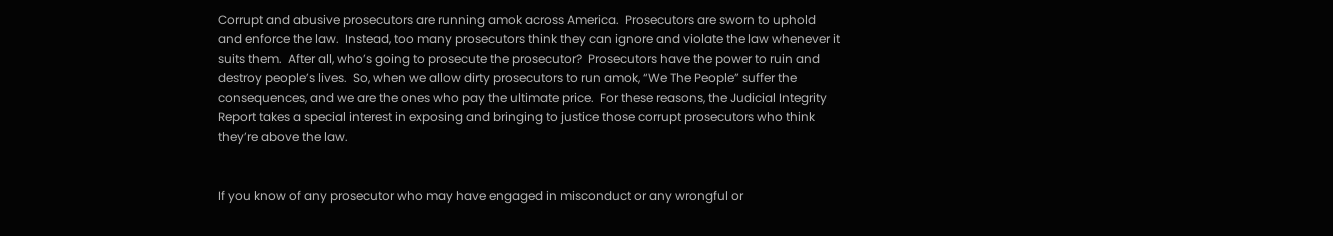Corrupt and abusive prosecutors are running amok across America.  Prosecutors are sworn to uphold and enforce the law.  Instead, too many prosecutors think they can ignore and violate the law whenever it suits them.  After all, who’s going to prosecute the prosecutor?  Prosecutors have the power to ruin and destroy people’s lives.  So, when we allow dirty prosecutors to run amok, “We The People” suffer the consequences, and we are the ones who pay the ultimate price.  For these reasons, the Judicial Integrity Report takes a special interest in exposing and bringing to justice those corrupt prosecutors who think they’re above the law.


If you know of any prosecutor who may have engaged in misconduct or any wrongful or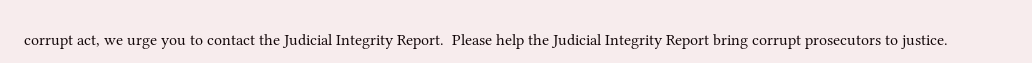corrupt act, we urge you to contact the Judicial Integrity Report.  Please help the Judicial Integrity Report bring corrupt prosecutors to justice.